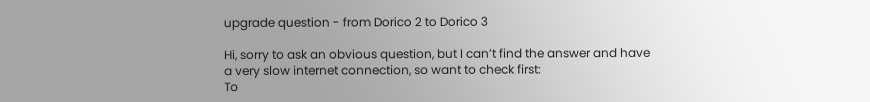upgrade question - from Dorico 2 to Dorico 3

Hi, sorry to ask an obvious question, but I can’t find the answer and have a very slow internet connection, so want to check first:
To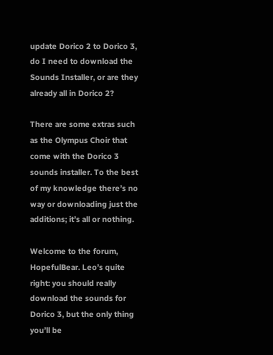update Dorico 2 to Dorico 3, do I need to download the Sounds Installer, or are they already all in Dorico 2?

There are some extras such as the Olympus Choir that come with the Dorico 3 sounds installer. To the best of my knowledge there’s no way or downloading just the additions; it’s all or nothing.

Welcome to the forum, HopefulBear. Leo’s quite right: you should really download the sounds for Dorico 3, but the only thing you’ll be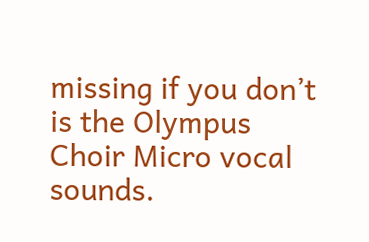missing if you don’t is the Olympus Choir Micro vocal sounds.